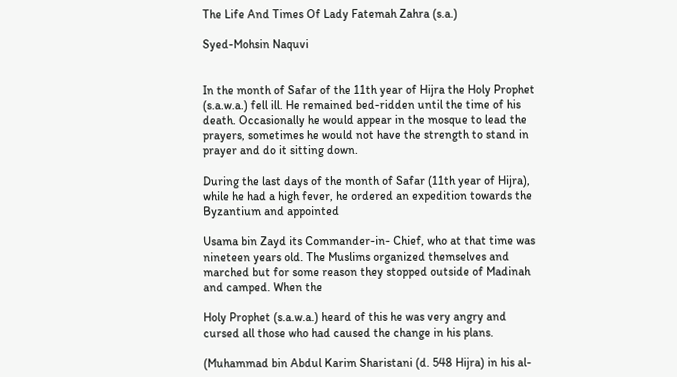The Life And Times Of Lady Fatemah Zahra (s.a.)

Syed-Mohsin Naquvi


In the month of Safar of the 11th year of Hijra the Holy Prophet (s.a.w.a.) fell ill. He remained bed-ridden until the time of his death. Occasionally he would appear in the mosque to lead the prayers, sometimes he would not have the strength to stand in prayer and do it sitting down.

During the last days of the month of Safar (11th year of Hijra), while he had a high fever, he ordered an expedition towards the Byzantium and appointed

Usama bin Zayd its Commander-in- Chief, who at that time was nineteen years old. The Muslims organized themselves and marched but for some reason they stopped outside of Madinah and camped. When the

Holy Prophet (s.a.w.a.) heard of this he was very angry and cursed all those who had caused the change in his plans.

(Muhammad bin Abdul Karim Sharistani (d. 548 Hijra) in his al-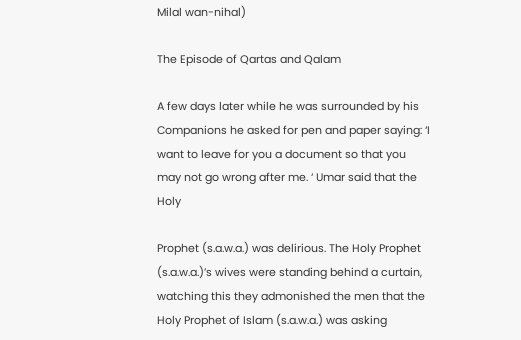Milal wan-nihal)

The Episode of Qartas and Qalam

A few days later while he was surrounded by his Companions he asked for pen and paper saying: ‘I want to leave for you a document so that you may not go wrong after me. ‘ Umar said that the Holy

Prophet (s.a.w.a.) was delirious. The Holy Prophet (s.a.w.a.)’s wives were standing behind a curtain, watching this they admonished the men that the Holy Prophet of Islam (s.a.w.a.) was asking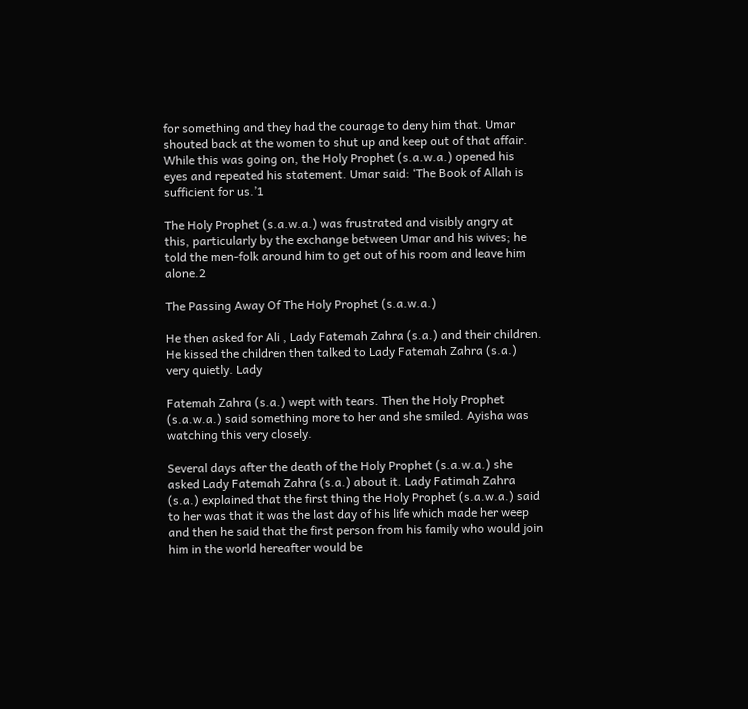for something and they had the courage to deny him that. Umar shouted back at the women to shut up and keep out of that affair. While this was going on, the Holy Prophet (s.a.w.a.) opened his eyes and repeated his statement. Umar said: ‘The Book of Allah is sufficient for us.’1

The Holy Prophet (s.a.w.a.) was frustrated and visibly angry at this, particularly by the exchange between Umar and his wives; he told the men-folk around him to get out of his room and leave him alone.2

The Passing Away Of The Holy Prophet (s.a.w.a.)

He then asked for Ali , Lady Fatemah Zahra (s.a.) and their children. He kissed the children then talked to Lady Fatemah Zahra (s.a.) very quietly. Lady

Fatemah Zahra (s.a.) wept with tears. Then the Holy Prophet (s.a.w.a.) said something more to her and she smiled. Ayisha was watching this very closely.

Several days after the death of the Holy Prophet (s.a.w.a.) she asked Lady Fatemah Zahra (s.a.) about it. Lady Fatimah Zahra (s.a.) explained that the first thing the Holy Prophet (s.a.w.a.) said to her was that it was the last day of his life which made her weep and then he said that the first person from his family who would join him in the world hereafter would be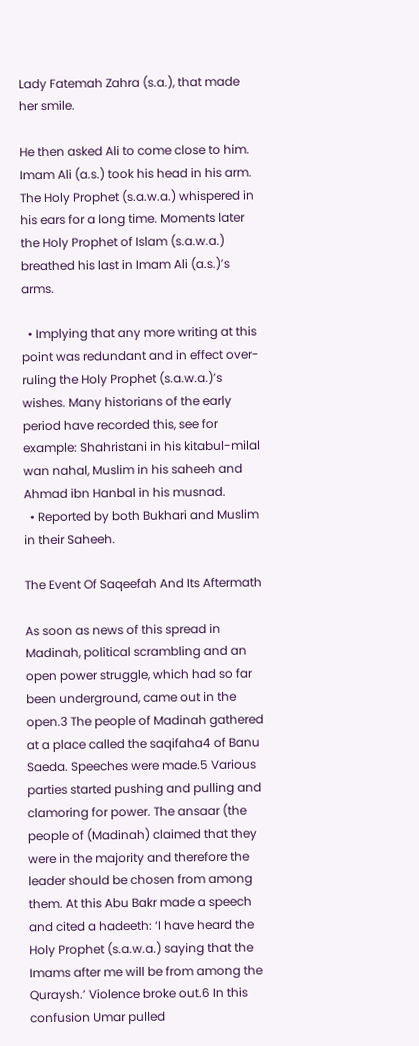Lady Fatemah Zahra (s.a.), that made her smile.

He then asked Ali to come close to him. Imam Ali (a.s.) took his head in his arm. The Holy Prophet (s.a.w.a.) whispered in his ears for a long time. Moments later the Holy Prophet of Islam (s.a.w.a.) breathed his last in Imam Ali (a.s.)’s arms.

  • Implying that any more writing at this point was redundant and in effect over-ruling the Holy Prophet (s.a.w.a.)’s wishes. Many historians of the early period have recorded this, see for example: Shahristani in his kitabul-milal wan nahal, Muslim in his saheeh and Ahmad ibn Hanbal in his musnad.
  • Reported by both Bukhari and Muslim in their Saheeh.

The Event Of Saqeefah And Its Aftermath

As soon as news of this spread in Madinah, political scrambling and an open power struggle, which had so far been underground, came out in the open.3 The people of Madinah gathered at a place called the saqifaha4 of Banu Saeda. Speeches were made.5 Various parties started pushing and pulling and clamoring for power. The ansaar (the people of (Madinah) claimed that they were in the majority and therefore the leader should be chosen from among them. At this Abu Bakr made a speech and cited a hadeeth: ‘I have heard the Holy Prophet (s.a.w.a.) saying that the Imams after me will be from among the Quraysh.’ Violence broke out.6 In this confusion Umar pulled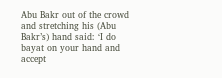Abu Bakr out of the crowd and stretching his (Abu Bakr’s) hand said: ‘I do bayat on your hand and accept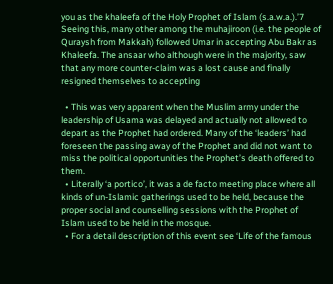you as the khaleefa of the Holy Prophet of Islam (s.a.w.a.).’7 Seeing this, many other among the muhajiroon (i.e. the people of Quraysh from Makkah) followed Umar in accepting Abu Bakr as Khaleefa. The ansaar who although were in the majority, saw that any more counter-claim was a lost cause and finally resigned themselves to accepting

  • This was very apparent when the Muslim army under the leadership of Usama was delayed and actually not allowed to depart as the Prophet had ordered. Many of the ‘leaders’ had foreseen the passing away of the Prophet and did not want to miss the political opportunities the Prophet’s death offered to them.
  • Literally ‘a portico’, it was a de facto meeting place where all kinds of un-Islamic gatherings used to be held, because the proper social and counselling sessions with the Prophet of Islam used to be held in the mosque.
  • For a detail description of this event see ‘Life of the famous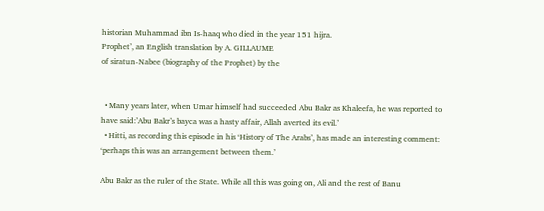historian Muhammad ibn Is-haaq who died in the year 151 hijra.
Prophet’, an English translation by A. GILLAUME
of siratun-Nabee (biography of the Prophet) by the


  • Many years later, when Umar himself had succeeded Abu Bakr as Khaleefa, he was reported to have said:’Abu Bakr’s bayca was a hasty affair, Allah averted its evil.’
  • Hitti, as recording this episode in his ‘History of The Arabs’, has made an interesting comment: ‘perhaps this was an arrangement between them.’

Abu Bakr as the ruler of the State. While all this was going on, Ali and the rest of Banu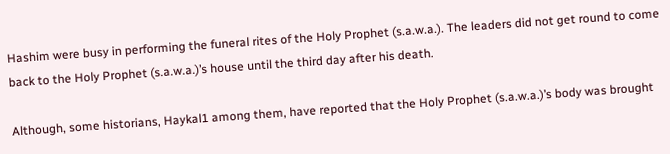Hashim were busy in performing the funeral rites of the Holy Prophet (s.a.w.a.). The leaders did not get round to come back to the Holy Prophet (s.a.w.a.)’s house until the third day after his death.

Although, some historians, Haykal1 among them, have reported that the Holy Prophet (s.a.w.a.)’s body was brought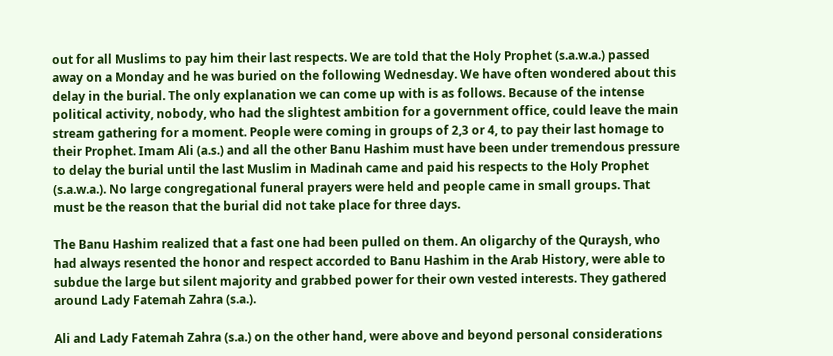out for all Muslims to pay him their last respects. We are told that the Holy Prophet (s.a.w.a.) passed away on a Monday and he was buried on the following Wednesday. We have often wondered about this delay in the burial. The only explanation we can come up with is as follows. Because of the intense political activity, nobody, who had the slightest ambition for a government office, could leave the main stream gathering for a moment. People were coming in groups of 2,3 or 4, to pay their last homage to their Prophet. Imam Ali (a.s.) and all the other Banu Hashim must have been under tremendous pressure to delay the burial until the last Muslim in Madinah came and paid his respects to the Holy Prophet (s.a.w.a.). No large congregational funeral prayers were held and people came in small groups. That must be the reason that the burial did not take place for three days.

The Banu Hashim realized that a fast one had been pulled on them. An oligarchy of the Quraysh, who had always resented the honor and respect accorded to Banu Hashim in the Arab History, were able to subdue the large but silent majority and grabbed power for their own vested interests. They gathered around Lady Fatemah Zahra (s.a.).

Ali and Lady Fatemah Zahra (s.a.) on the other hand, were above and beyond personal considerations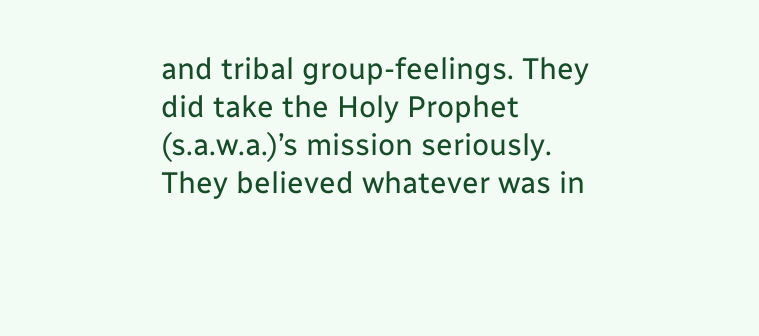and tribal group-feelings. They did take the Holy Prophet (s.a.w.a.)’s mission seriously. They believed whatever was in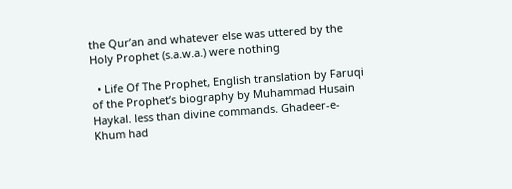the Qur’an and whatever else was uttered by the Holy Prophet (s.a.w.a.) were nothing

  • Life Of The Prophet, English translation by Faruqi of the Prophet’s biography by Muhammad Husain Haykal. less than divine commands. Ghadeer-e-Khum had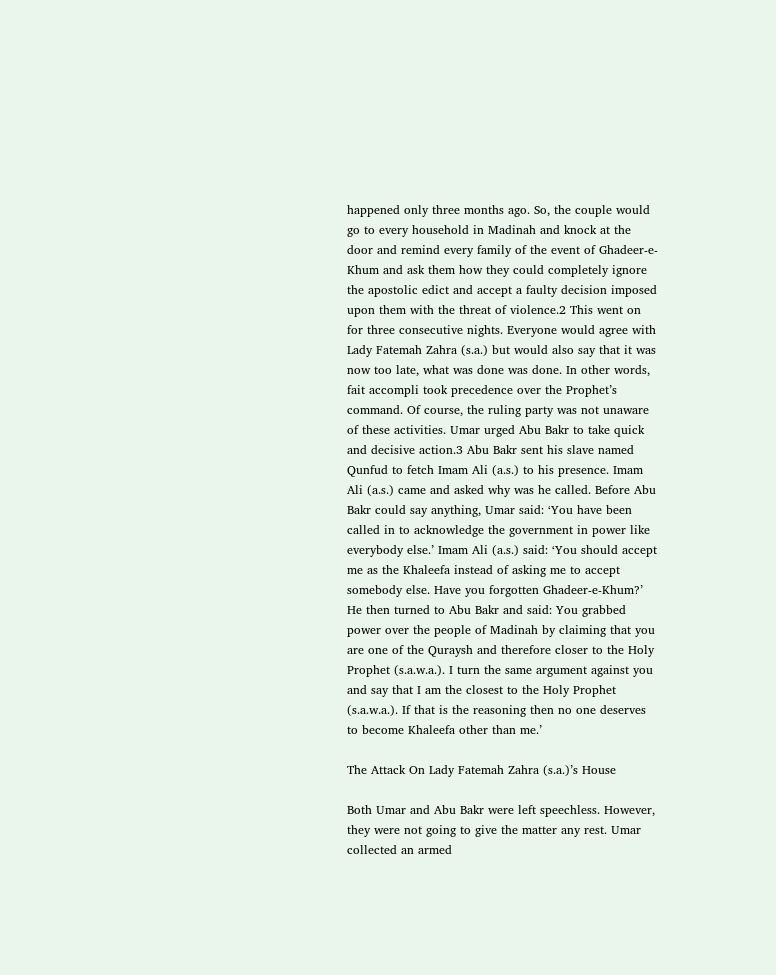happened only three months ago. So, the couple would go to every household in Madinah and knock at the door and remind every family of the event of Ghadeer-e-Khum and ask them how they could completely ignore the apostolic edict and accept a faulty decision imposed upon them with the threat of violence.2 This went on for three consecutive nights. Everyone would agree with Lady Fatemah Zahra (s.a.) but would also say that it was now too late, what was done was done. In other words, fait accompli took precedence over the Prophet’s command. Of course, the ruling party was not unaware of these activities. Umar urged Abu Bakr to take quick and decisive action.3 Abu Bakr sent his slave named Qunfud to fetch Imam Ali (a.s.) to his presence. Imam Ali (a.s.) came and asked why was he called. Before Abu Bakr could say anything, Umar said: ‘You have been called in to acknowledge the government in power like everybody else.’ Imam Ali (a.s.) said: ‘You should accept me as the Khaleefa instead of asking me to accept somebody else. Have you forgotten Ghadeer-e-Khum?’ He then turned to Abu Bakr and said: You grabbed power over the people of Madinah by claiming that you are one of the Quraysh and therefore closer to the Holy Prophet (s.a.w.a.). I turn the same argument against you and say that I am the closest to the Holy Prophet (s.a.w.a.). If that is the reasoning then no one deserves to become Khaleefa other than me.’

The Attack On Lady Fatemah Zahra (s.a.)’s House

Both Umar and Abu Bakr were left speechless. However, they were not going to give the matter any rest. Umar collected an armed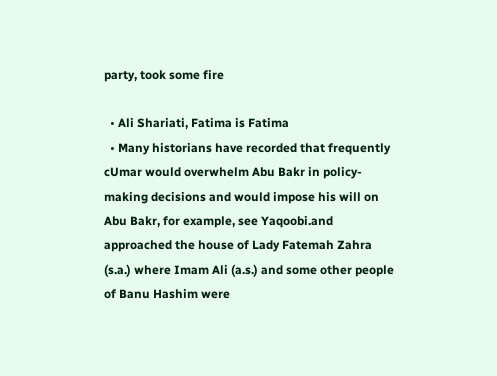party, took some fire

  • Ali Shariati, Fatima is Fatima
  • Many historians have recorded that frequently cUmar would overwhelm Abu Bakr in policy-making decisions and would impose his will on Abu Bakr, for example, see Yaqoobi.and approached the house of Lady Fatemah Zahra (s.a.) where Imam Ali (a.s.) and some other people of Banu Hashim were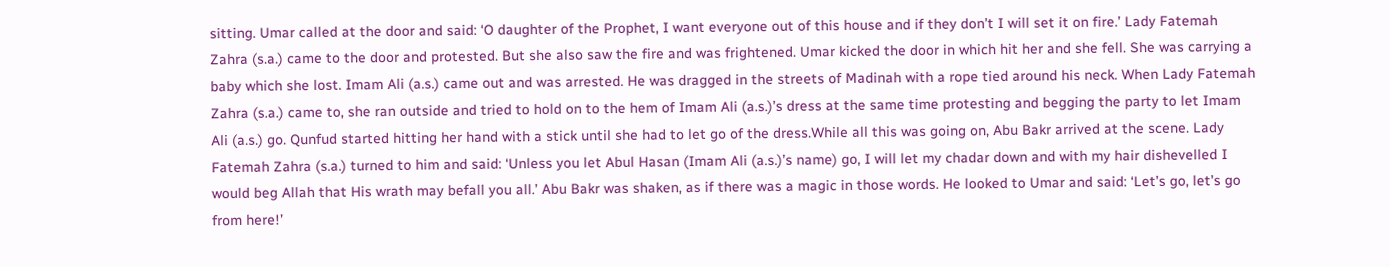sitting. Umar called at the door and said: ‘O daughter of the Prophet, I want everyone out of this house and if they don’t I will set it on fire.’ Lady Fatemah Zahra (s.a.) came to the door and protested. But she also saw the fire and was frightened. Umar kicked the door in which hit her and she fell. She was carrying a baby which she lost. Imam Ali (a.s.) came out and was arrested. He was dragged in the streets of Madinah with a rope tied around his neck. When Lady Fatemah Zahra (s.a.) came to, she ran outside and tried to hold on to the hem of Imam Ali (a.s.)’s dress at the same time protesting and begging the party to let Imam Ali (a.s.) go. Qunfud started hitting her hand with a stick until she had to let go of the dress.While all this was going on, Abu Bakr arrived at the scene. Lady Fatemah Zahra (s.a.) turned to him and said: ‘Unless you let Abul Hasan (Imam Ali (a.s.)’s name) go, I will let my chadar down and with my hair dishevelled I would beg Allah that His wrath may befall you all.’ Abu Bakr was shaken, as if there was a magic in those words. He looked to Umar and said: ‘Let’s go, let’s go from here!’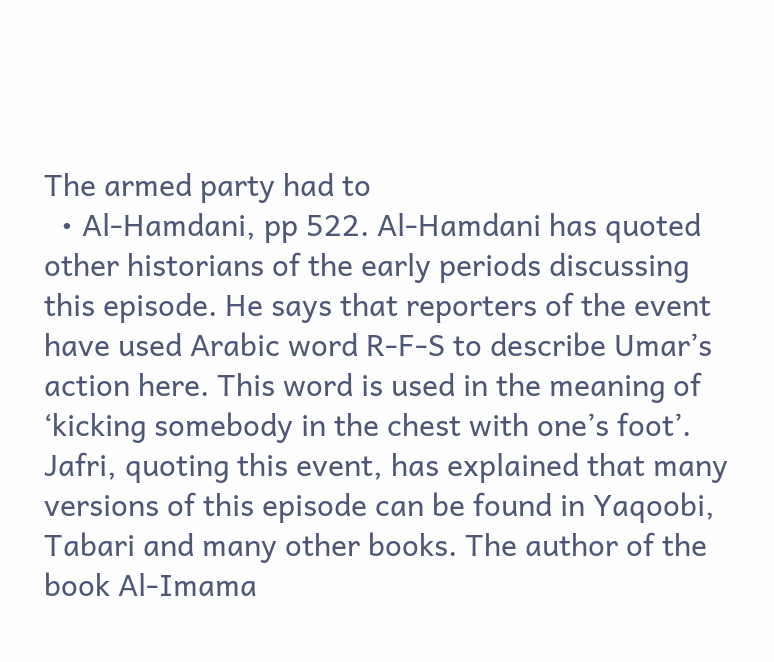The armed party had to
  • Al-Hamdani, pp 522. Al-Hamdani has quoted other historians of the early periods discussing this episode. He says that reporters of the event have used Arabic word R-F-S to describe Umar’s action here. This word is used in the meaning of ‘kicking somebody in the chest with one’s foot’. Jafri, quoting this event, has explained that many versions of this episode can be found in Yaqoobi, Tabari and many other books. The author of the book Al-Imama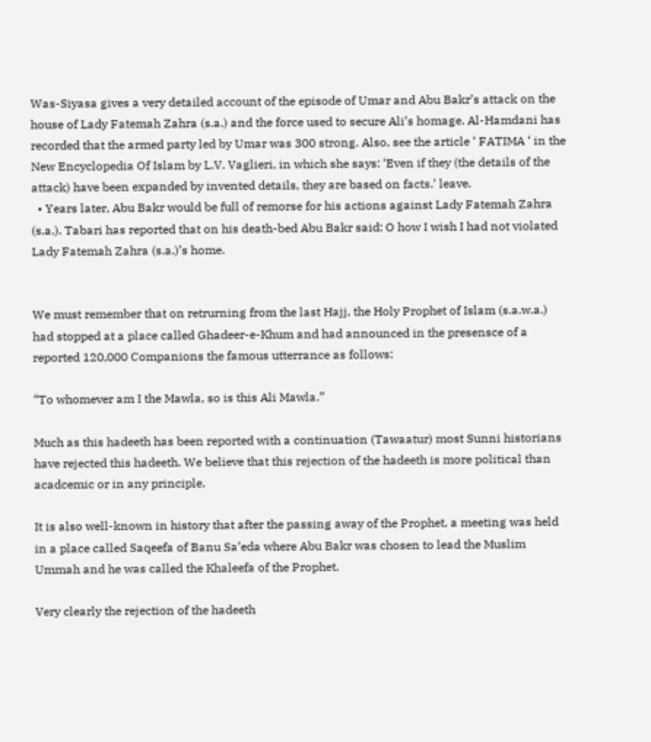Was-Siyasa gives a very detailed account of the episode of Umar and Abu Bakr’s attack on the house of Lady Fatemah Zahra (s.a.) and the force used to secure Ali’s homage. Al-Hamdani has recorded that the armed party led by Umar was 300 strong. Also, see the article ‘ FATIMA ‘ in the New Encyclopedia Of Islam by L.V. Vaglieri, in which she says: ‘Even if they (the details of the attack) have been expanded by invented details, they are based on facts.’ leave.
  • Years later, Abu Bakr would be full of remorse for his actions against Lady Fatemah Zahra (s.a.). Tabari has reported that on his death-bed Abu Bakr said: O how I wish I had not violated Lady Fatemah Zahra (s.a.)’s home.


We must remember that on retrurning from the last Hajj, the Holy Prophet of Islam (s.a.w.a.) had stopped at a place called Ghadeer-e-Khum and had announced in the presensce of a reported 120,000 Companions the famous utterrance as follows:

“To whomever am I the Mawla, so is this Ali Mawla.”

Much as this hadeeth has been reported with a continuation (Tawaatur) most Sunni historians have rejected this hadeeth. We believe that this rejection of the hadeeth is more political than acadcemic or in any principle.

It is also well-known in history that after the passing away of the Prophet, a meeting was held in a place called Saqeefa of Banu Sa’eda where Abu Bakr was chosen to lead the Muslim Ummah and he was called the Khaleefa of the Prophet.

Very clearly the rejection of the hadeeth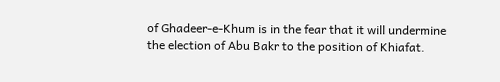of Ghadeer-e-Khum is in the fear that it will undermine the election of Abu Bakr to the position of Khiafat.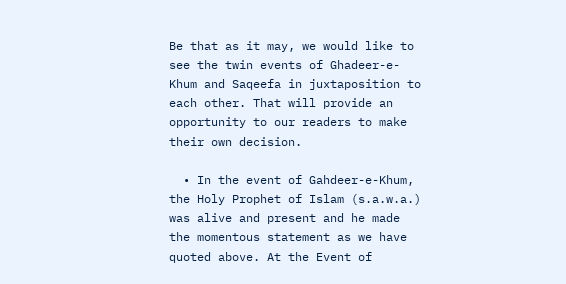Be that as it may, we would like to see the twin events of Ghadeer-e-Khum and Saqeefa in juxtaposition to each other. That will provide an opportunity to our readers to make their own decision.

  • In the event of Gahdeer-e-Khum, the Holy Prophet of Islam (s.a.w.a.) was alive and present and he made the momentous statement as we have quoted above. At the Event of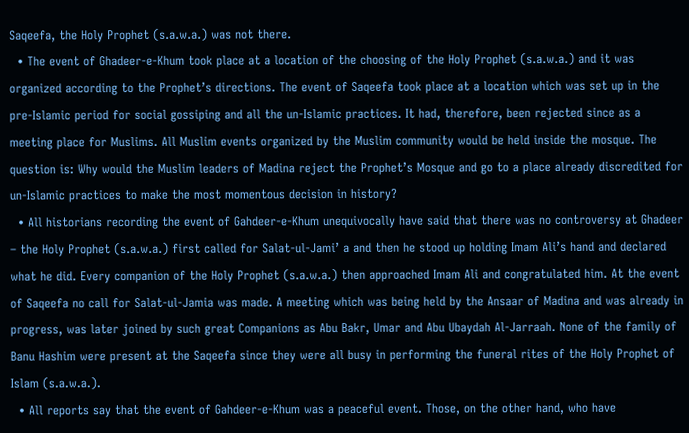Saqeefa, the Holy Prophet (s.a.w.a.) was not there.
  • The event of Ghadeer-e-Khum took place at a location of the choosing of the Holy Prophet (s.a.w.a.) and it was organized according to the Prophet’s directions. The event of Saqeefa took place at a location which was set up in the pre-Islamic period for social gossiping and all the un-Islamic practices. It had, therefore, been rejected since as a meeting place for Muslims. All Muslim events organized by the Muslim community would be held inside the mosque. The question is: Why would the Muslim leaders of Madina reject the Prophet’s Mosque and go to a place already discredited for un-Islamic practices to make the most momentous decision in history?
  • All historians recording the event of Gahdeer-e-Khum unequivocally have said that there was no controversy at Ghadeer – the Holy Prophet (s.a.w.a.) first called for Salat-ul-Jami’ a and then he stood up holding Imam Ali’s hand and declared what he did. Every companion of the Holy Prophet (s.a.w.a.) then approached Imam Ali and congratulated him. At the event of Saqeefa no call for Salat-ul-Jamia was made. A meeting which was being held by the Ansaar of Madina and was already in progress, was later joined by such great Companions as Abu Bakr, Umar and Abu Ubaydah Al-Jarraah. None of the family of Banu Hashim were present at the Saqeefa since they were all busy in performing the funeral rites of the Holy Prophet of Islam (s.a.w.a.).
  • All reports say that the event of Gahdeer-e-Khum was a peaceful event. Those, on the other hand, who have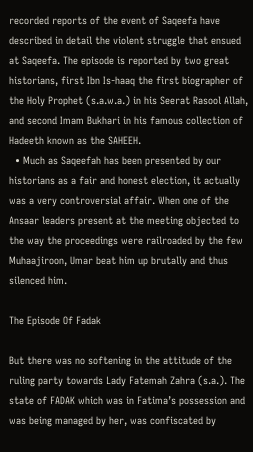recorded reports of the event of Saqeefa have described in detail the violent struggle that ensued at Saqeefa. The episode is reported by two great historians, first Ibn Is-haaq the first biographer of the Holy Prophet (s.a.w.a.) in his Seerat Rasool Allah, and second Imam Bukhari in his famous collection of Hadeeth known as the SAHEEH.
  • Much as Saqeefah has been presented by our historians as a fair and honest election, it actually was a very controversial affair. When one of the Ansaar leaders present at the meeting objected to the way the proceedings were railroaded by the few Muhaajiroon, Umar beat him up brutally and thus silenced him.

The Episode Of Fadak

But there was no softening in the attitude of the ruling party towards Lady Fatemah Zahra (s.a.). The state of FADAK which was in Fatima’s possession and was being managed by her, was confiscated by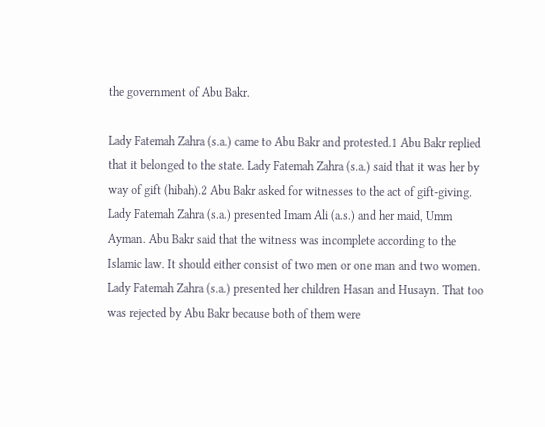the government of Abu Bakr.

Lady Fatemah Zahra (s.a.) came to Abu Bakr and protested.1 Abu Bakr replied that it belonged to the state. Lady Fatemah Zahra (s.a.) said that it was her by way of gift (hibah).2 Abu Bakr asked for witnesses to the act of gift-giving. Lady Fatemah Zahra (s.a.) presented Imam Ali (a.s.) and her maid, Umm Ayman. Abu Bakr said that the witness was incomplete according to the Islamic law. It should either consist of two men or one man and two women. Lady Fatemah Zahra (s.a.) presented her children Hasan and Husayn. That too was rejected by Abu Bakr because both of them were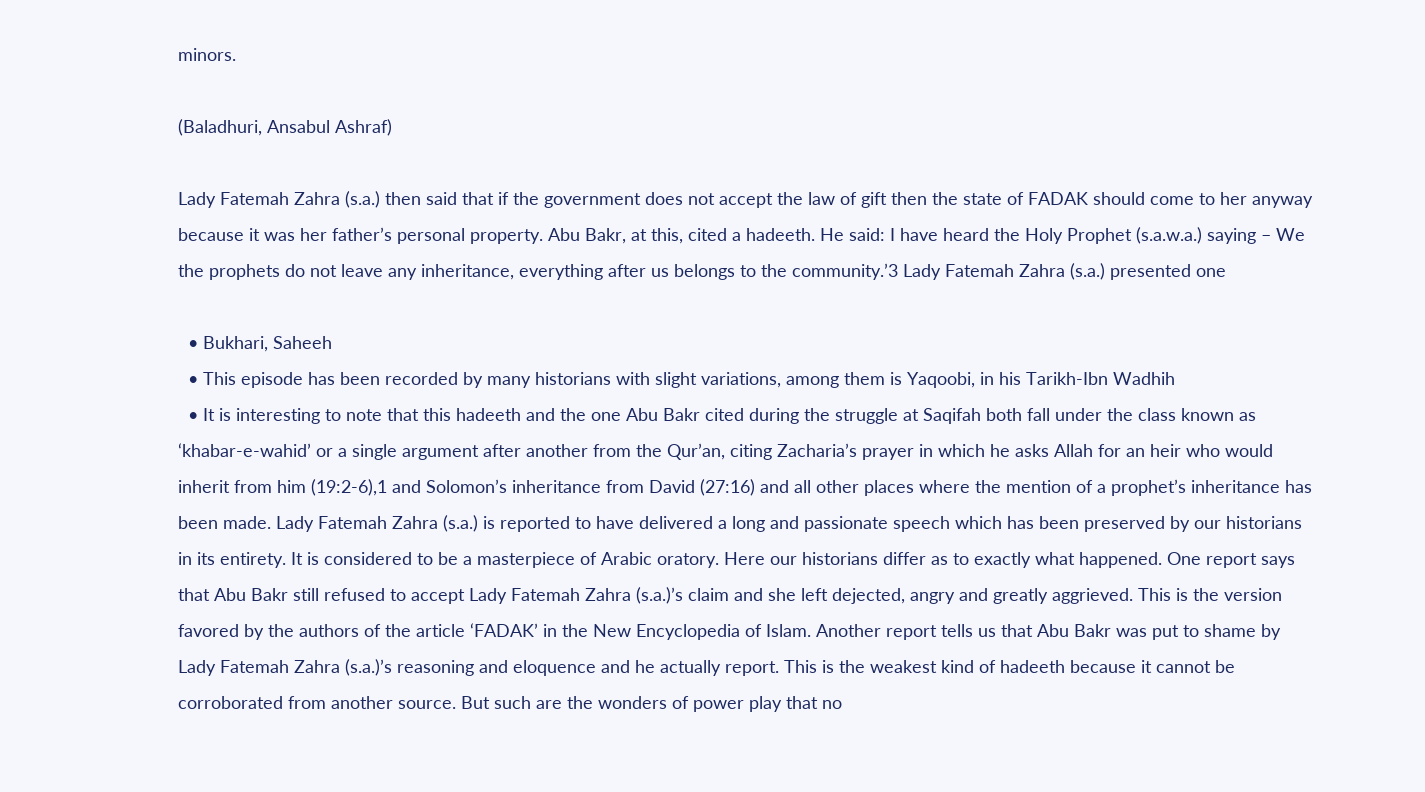minors.

(Baladhuri, Ansabul Ashraf)

Lady Fatemah Zahra (s.a.) then said that if the government does not accept the law of gift then the state of FADAK should come to her anyway because it was her father’s personal property. Abu Bakr, at this, cited a hadeeth. He said: I have heard the Holy Prophet (s.a.w.a.) saying – We the prophets do not leave any inheritance, everything after us belongs to the community.’3 Lady Fatemah Zahra (s.a.) presented one

  • Bukhari, Saheeh
  • This episode has been recorded by many historians with slight variations, among them is Yaqoobi, in his Tarikh-Ibn Wadhih
  • It is interesting to note that this hadeeth and the one Abu Bakr cited during the struggle at Saqifah both fall under the class known as ‘khabar-e-wahid’ or a single argument after another from the Qur’an, citing Zacharia’s prayer in which he asks Allah for an heir who would inherit from him (19:2-6),1 and Solomon’s inheritance from David (27:16) and all other places where the mention of a prophet’s inheritance has been made. Lady Fatemah Zahra (s.a.) is reported to have delivered a long and passionate speech which has been preserved by our historians in its entirety. It is considered to be a masterpiece of Arabic oratory. Here our historians differ as to exactly what happened. One report says that Abu Bakr still refused to accept Lady Fatemah Zahra (s.a.)’s claim and she left dejected, angry and greatly aggrieved. This is the version favored by the authors of the article ‘FADAK’ in the New Encyclopedia of Islam. Another report tells us that Abu Bakr was put to shame by Lady Fatemah Zahra (s.a.)’s reasoning and eloquence and he actually report. This is the weakest kind of hadeeth because it cannot be corroborated from another source. But such are the wonders of power play that no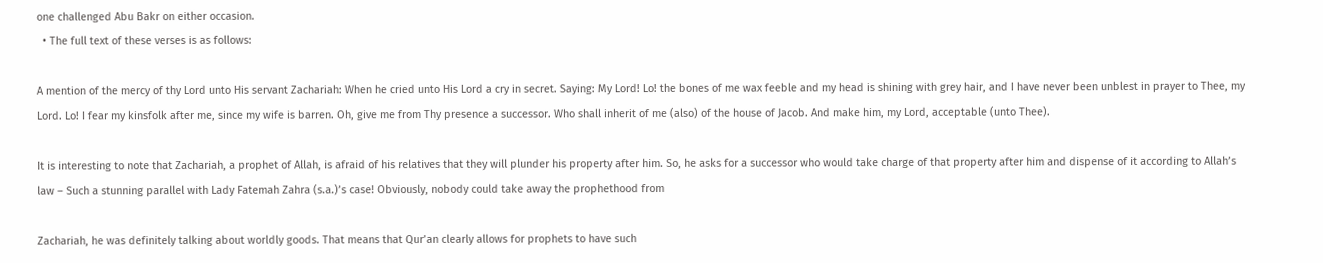one challenged Abu Bakr on either occasion.
  • The full text of these verses is as follows:

A mention of the mercy of thy Lord unto His servant Zachariah: When he cried unto His Lord a cry in secret. Saying: My Lord! Lo! the bones of me wax feeble and my head is shining with grey hair, and I have never been unblest in prayer to Thee, my Lord. Lo! I fear my kinsfolk after me, since my wife is barren. Oh, give me from Thy presence a successor. Who shall inherit of me (also) of the house of Jacob. And make him, my Lord, acceptable (unto Thee).

It is interesting to note that Zachariah, a prophet of Allah, is afraid of his relatives that they will plunder his property after him. So, he asks for a successor who would take charge of that property after him and dispense of it according to Allah’s law – Such a stunning parallel with Lady Fatemah Zahra (s.a.)’s case! Obviously, nobody could take away the prophethood from

Zachariah, he was definitely talking about worldly goods. That means that Qur’an clearly allows for prophets to have such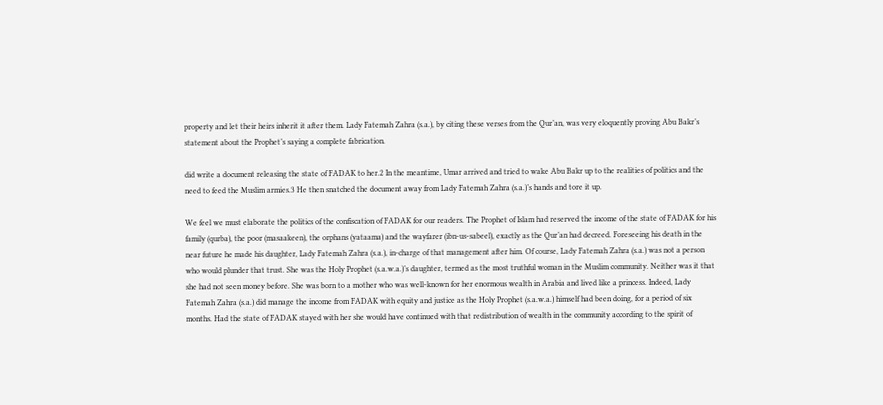property and let their heirs inherit it after them. Lady Fatemah Zahra (s.a.), by citing these verses from the Qur’an, was very eloquently proving Abu Bakr’s statement about the Prophet’s saying a complete fabrication.

did write a document releasing the state of FADAK to her.2 In the meantime, Umar arrived and tried to wake Abu Bakr up to the realities of politics and the need to feed the Muslim armies.3 He then snatched the document away from Lady Fatemah Zahra (s.a.)’s hands and tore it up.

We feel we must elaborate the politics of the confiscation of FADAK for our readers. The Prophet of Islam had reserved the income of the state of FADAK for his family (qurba), the poor (masaakeen), the orphans (yataama) and the wayfarer (ibn-us-sabeel), exactly as the Qur’an had decreed. Foreseeing his death in the near future he made his daughter, Lady Fatemah Zahra (s.a.), in-charge of that management after him. Of course, Lady Fatemah Zahra (s.a.) was not a person who would plunder that trust. She was the Holy Prophet (s.a.w.a.)’s daughter, termed as the most truthful woman in the Muslim community. Neither was it that she had not seen money before. She was born to a mother who was well-known for her enormous wealth in Arabia and lived like a princess. Indeed, Lady Fatemah Zahra (s.a.) did manage the income from FADAK with equity and justice as the Holy Prophet (s.a.w.a.) himself had been doing, for a period of six months. Had the state of FADAK stayed with her she would have continued with that redistribution of wealth in the community according to the spirit of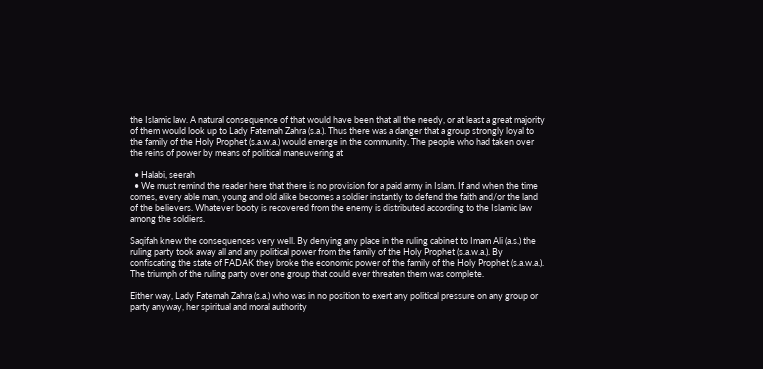the Islamic law. A natural consequence of that would have been that all the needy, or at least a great majority of them would look up to Lady Fatemah Zahra (s.a.). Thus there was a danger that a group strongly loyal to the family of the Holy Prophet (s.a.w.a.) would emerge in the community. The people who had taken over the reins of power by means of political maneuvering at

  • Halabi, seerah
  • We must remind the reader here that there is no provision for a paid army in Islam. If and when the time comes, every able man, young and old alike becomes a soldier instantly to defend the faith and/or the land of the believers. Whatever booty is recovered from the enemy is distributed according to the Islamic law among the soldiers.

Saqifah knew the consequences very well. By denying any place in the ruling cabinet to Imam Ali (a.s.) the ruling party took away all and any political power from the family of the Holy Prophet (s.a.w.a.). By confiscating the state of FADAK they broke the economic power of the family of the Holy Prophet (s.a.w.a.). The triumph of the ruling party over one group that could ever threaten them was complete.

Either way, Lady Fatemah Zahra (s.a.) who was in no position to exert any political pressure on any group or party anyway, her spiritual and moral authority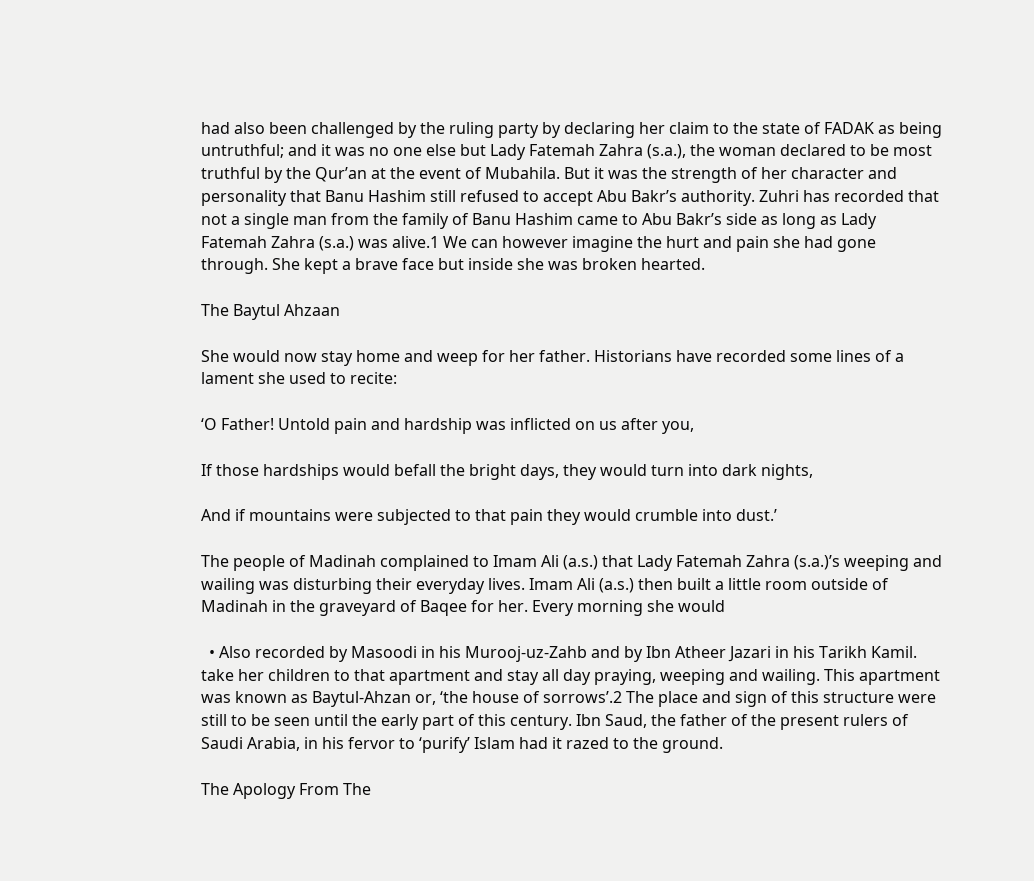had also been challenged by the ruling party by declaring her claim to the state of FADAK as being untruthful; and it was no one else but Lady Fatemah Zahra (s.a.), the woman declared to be most truthful by the Qur’an at the event of Mubahila. But it was the strength of her character and personality that Banu Hashim still refused to accept Abu Bakr’s authority. Zuhri has recorded that not a single man from the family of Banu Hashim came to Abu Bakr’s side as long as Lady Fatemah Zahra (s.a.) was alive.1 We can however imagine the hurt and pain she had gone through. She kept a brave face but inside she was broken hearted.

The Baytul Ahzaan

She would now stay home and weep for her father. Historians have recorded some lines of a lament she used to recite:

‘O Father! Untold pain and hardship was inflicted on us after you,

If those hardships would befall the bright days, they would turn into dark nights,

And if mountains were subjected to that pain they would crumble into dust.’

The people of Madinah complained to Imam Ali (a.s.) that Lady Fatemah Zahra (s.a.)’s weeping and wailing was disturbing their everyday lives. Imam Ali (a.s.) then built a little room outside of Madinah in the graveyard of Baqee for her. Every morning she would

  • Also recorded by Masoodi in his Murooj-uz-Zahb and by Ibn Atheer Jazari in his Tarikh Kamil. take her children to that apartment and stay all day praying, weeping and wailing. This apartment was known as Baytul-Ahzan or, ‘the house of sorrows’.2 The place and sign of this structure were still to be seen until the early part of this century. Ibn Saud, the father of the present rulers of Saudi Arabia, in his fervor to ‘purify’ Islam had it razed to the ground.

The Apology From The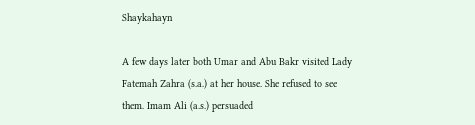Shaykahayn

A few days later both Umar and Abu Bakr visited Lady Fatemah Zahra (s.a.) at her house. She refused to see them. Imam Ali (a.s.) persuaded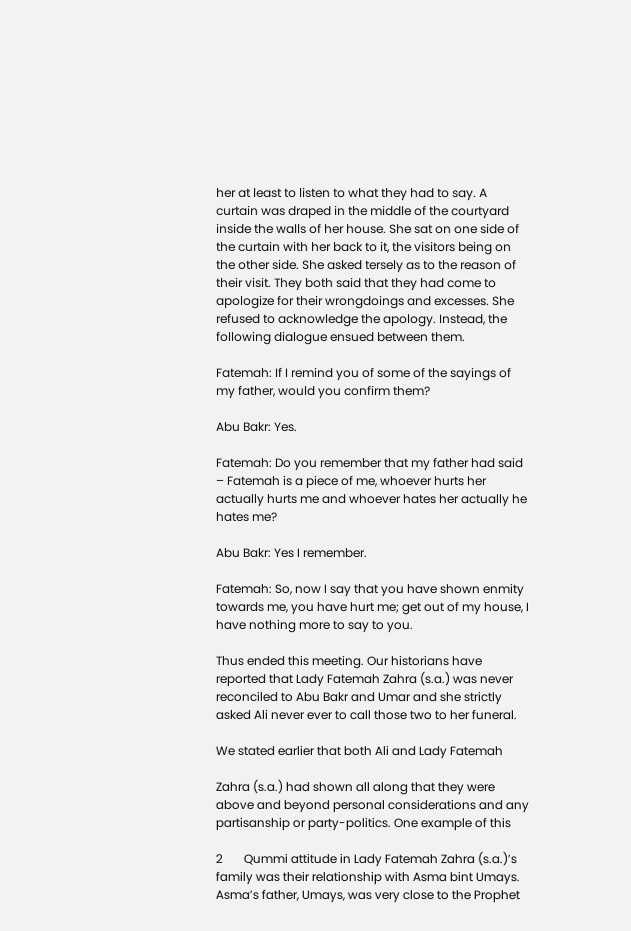her at least to listen to what they had to say. A curtain was draped in the middle of the courtyard inside the walls of her house. She sat on one side of the curtain with her back to it, the visitors being on the other side. She asked tersely as to the reason of their visit. They both said that they had come to apologize for their wrongdoings and excesses. She refused to acknowledge the apology. Instead, the following dialogue ensued between them.

Fatemah: If I remind you of some of the sayings of my father, would you confirm them?

Abu Bakr: Yes.

Fatemah: Do you remember that my father had said – Fatemah is a piece of me, whoever hurts her actually hurts me and whoever hates her actually he hates me?

Abu Bakr: Yes I remember.

Fatemah: So, now I say that you have shown enmity towards me, you have hurt me; get out of my house, I have nothing more to say to you.

Thus ended this meeting. Our historians have reported that Lady Fatemah Zahra (s.a.) was never reconciled to Abu Bakr and Umar and she strictly asked Ali never ever to call those two to her funeral.

We stated earlier that both Ali and Lady Fatemah

Zahra (s.a.) had shown all along that they were above and beyond personal considerations and any partisanship or party-politics. One example of this

2       Qummi attitude in Lady Fatemah Zahra (s.a.)’s family was their relationship with Asma bint Umays. Asma’s father, Umays, was very close to the Prophet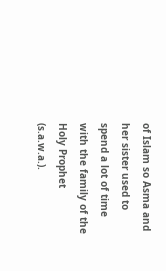of Islam so Asma and her sister used to spend a lot of time with the family of the Holy Prophet (s.a.w.a.).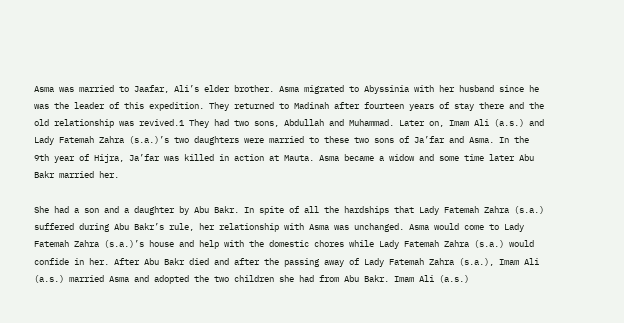Asma was married to Jaafar, Ali’s elder brother. Asma migrated to Abyssinia with her husband since he was the leader of this expedition. They returned to Madinah after fourteen years of stay there and the old relationship was revived.1 They had two sons, Abdullah and Muhammad. Later on, Imam Ali (a.s.) and Lady Fatemah Zahra (s.a.)’s two daughters were married to these two sons of Ja’far and Asma. In the 9th year of Hijra, Ja’far was killed in action at Mauta. Asma became a widow and some time later Abu Bakr married her.

She had a son and a daughter by Abu Bakr. In spite of all the hardships that Lady Fatemah Zahra (s.a.) suffered during Abu Bakr’s rule, her relationship with Asma was unchanged. Asma would come to Lady Fatemah Zahra (s.a.)’s house and help with the domestic chores while Lady Fatemah Zahra (s.a.) would confide in her. After Abu Bakr died and after the passing away of Lady Fatemah Zahra (s.a.), Imam Ali (a.s.) married Asma and adopted the two children she had from Abu Bakr. Imam Ali (a.s.)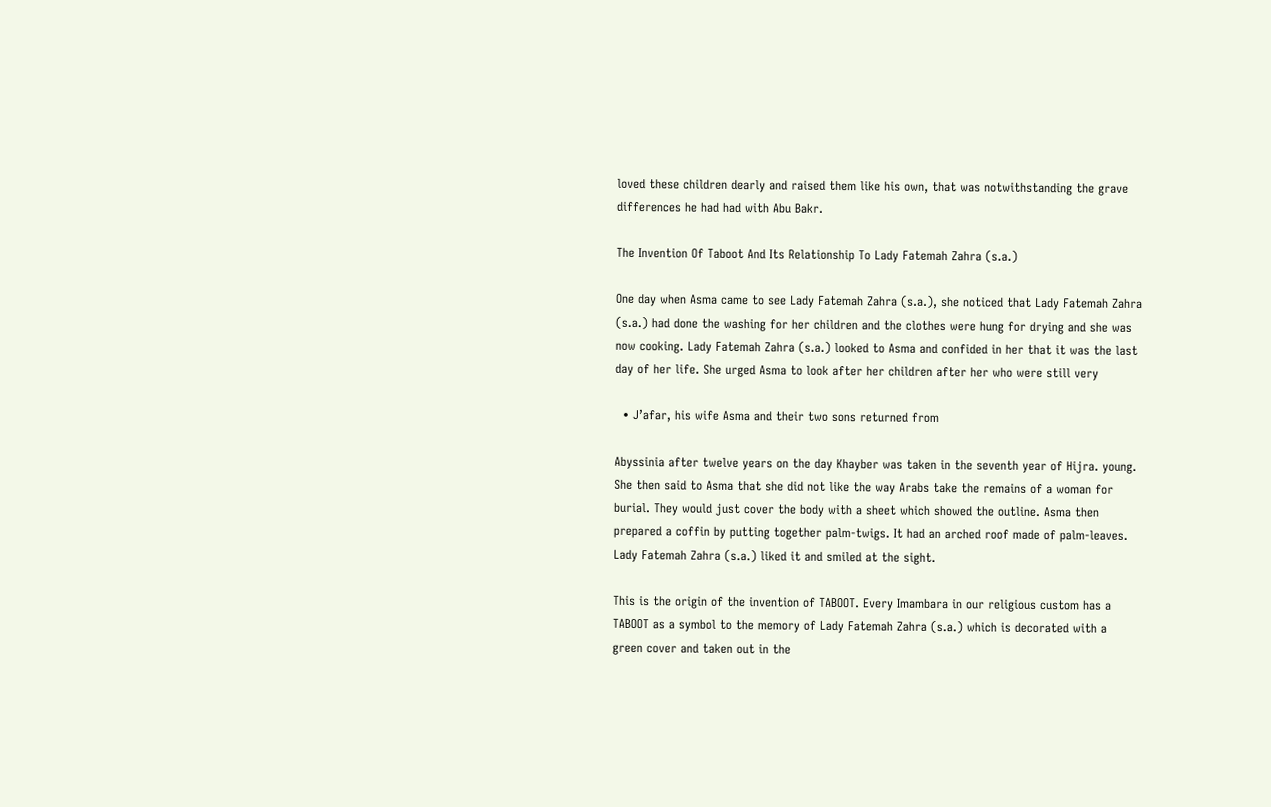loved these children dearly and raised them like his own, that was notwithstanding the grave differences he had had with Abu Bakr.

The Invention Of Taboot And Its Relationship To Lady Fatemah Zahra (s.a.)

One day when Asma came to see Lady Fatemah Zahra (s.a.), she noticed that Lady Fatemah Zahra (s.a.) had done the washing for her children and the clothes were hung for drying and she was now cooking. Lady Fatemah Zahra (s.a.) looked to Asma and confided in her that it was the last day of her life. She urged Asma to look after her children after her who were still very

  • J’afar, his wife Asma and their two sons returned from

Abyssinia after twelve years on the day Khayber was taken in the seventh year of Hijra. young. She then said to Asma that she did not like the way Arabs take the remains of a woman for burial. They would just cover the body with a sheet which showed the outline. Asma then prepared a coffin by putting together palm-twigs. It had an arched roof made of palm-leaves. Lady Fatemah Zahra (s.a.) liked it and smiled at the sight.

This is the origin of the invention of TABOOT. Every Imambara in our religious custom has a TABOOT as a symbol to the memory of Lady Fatemah Zahra (s.a.) which is decorated with a green cover and taken out in the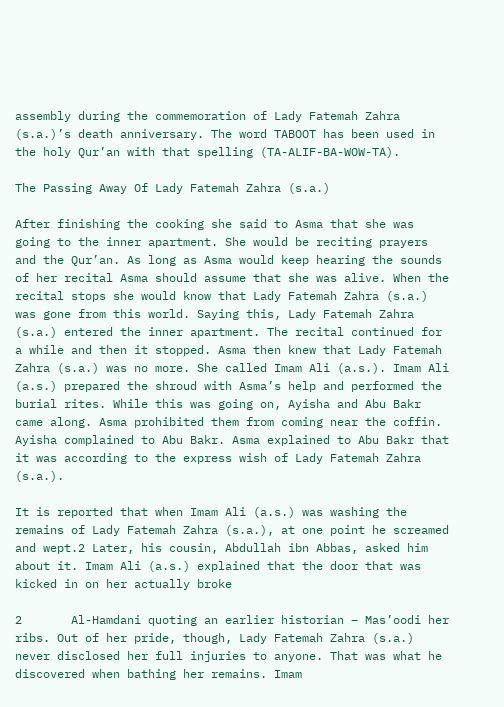assembly during the commemoration of Lady Fatemah Zahra (s.a.)’s death anniversary. The word TABOOT has been used in the holy Qur’an with that spelling (TA-ALIF-BA-WOW-TA).

The Passing Away Of Lady Fatemah Zahra (s.a.)

After finishing the cooking she said to Asma that she was going to the inner apartment. She would be reciting prayers and the Qur’an. As long as Asma would keep hearing the sounds of her recital Asma should assume that she was alive. When the recital stops she would know that Lady Fatemah Zahra (s.a.) was gone from this world. Saying this, Lady Fatemah Zahra (s.a.) entered the inner apartment. The recital continued for a while and then it stopped. Asma then knew that Lady Fatemah Zahra (s.a.) was no more. She called Imam Ali (a.s.). Imam Ali (a.s.) prepared the shroud with Asma’s help and performed the burial rites. While this was going on, Ayisha and Abu Bakr came along. Asma prohibited them from coming near the coffin. Ayisha complained to Abu Bakr. Asma explained to Abu Bakr that it was according to the express wish of Lady Fatemah Zahra (s.a.).

It is reported that when Imam Ali (a.s.) was washing the remains of Lady Fatemah Zahra (s.a.), at one point he screamed and wept.2 Later, his cousin, Abdullah ibn Abbas, asked him about it. Imam Ali (a.s.) explained that the door that was kicked in on her actually broke

2       Al-Hamdani quoting an earlier historian – Mas’oodi her ribs. Out of her pride, though, Lady Fatemah Zahra (s.a.) never disclosed her full injuries to anyone. That was what he discovered when bathing her remains. Imam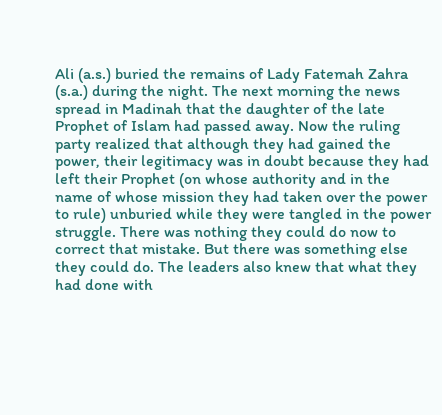Ali (a.s.) buried the remains of Lady Fatemah Zahra (s.a.) during the night. The next morning the news spread in Madinah that the daughter of the late Prophet of Islam had passed away. Now the ruling party realized that although they had gained the power, their legitimacy was in doubt because they had left their Prophet (on whose authority and in the name of whose mission they had taken over the power to rule) unburied while they were tangled in the power struggle. There was nothing they could do now to correct that mistake. But there was something else they could do. The leaders also knew that what they had done with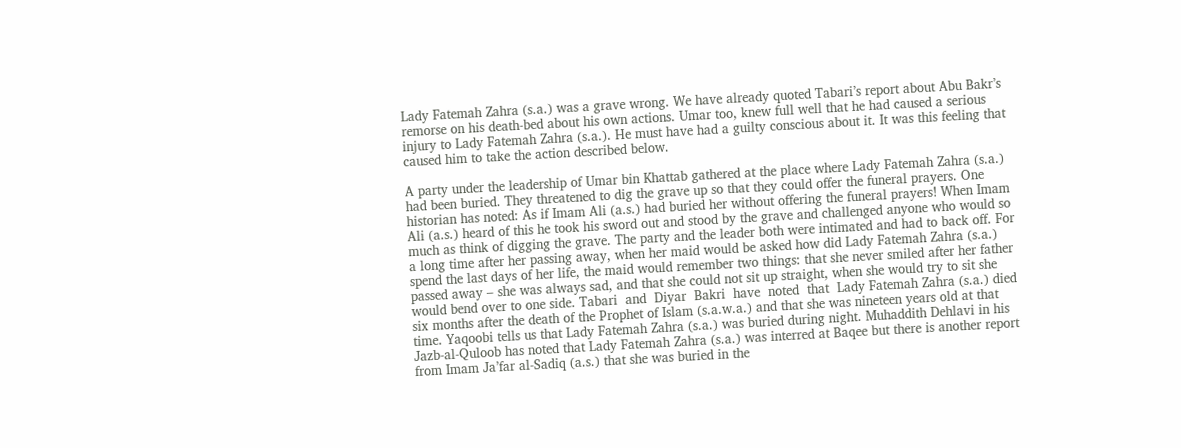Lady Fatemah Zahra (s.a.) was a grave wrong. We have already quoted Tabari’s report about Abu Bakr’s remorse on his death-bed about his own actions. Umar too, knew full well that he had caused a serious injury to Lady Fatemah Zahra (s.a.). He must have had a guilty conscious about it. It was this feeling that caused him to take the action described below.

A party under the leadership of Umar bin Khattab gathered at the place where Lady Fatemah Zahra (s.a.) had been buried. They threatened to dig the grave up so that they could offer the funeral prayers. One historian has noted: As if Imam Ali (a.s.) had buried her without offering the funeral prayers! When Imam Ali (a.s.) heard of this he took his sword out and stood by the grave and challenged anyone who would so much as think of digging the grave. The party and the leader both were intimated and had to back off. For a long time after her passing away, when her maid would be asked how did Lady Fatemah Zahra (s.a.) spend the last days of her life, the maid would remember two things: that she never smiled after her father passed away – she was always sad, and that she could not sit up straight, when she would try to sit she would bend over to one side. Tabari  and  Diyar  Bakri  have  noted  that  Lady Fatemah Zahra (s.a.) died six months after the death of the Prophet of Islam (s.a.w.a.) and that she was nineteen years old at that time. Yaqoobi tells us that Lady Fatemah Zahra (s.a.) was buried during night. Muhaddith Dehlavi in his Jazb-al-Quloob has noted that Lady Fatemah Zahra (s.a.) was interred at Baqee but there is another report from Imam Ja’far al-Sadiq (a.s.) that she was buried in the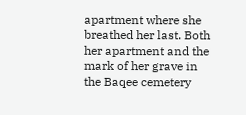apartment where she breathed her last. Both her apartment and the mark of her grave in the Baqee cemetery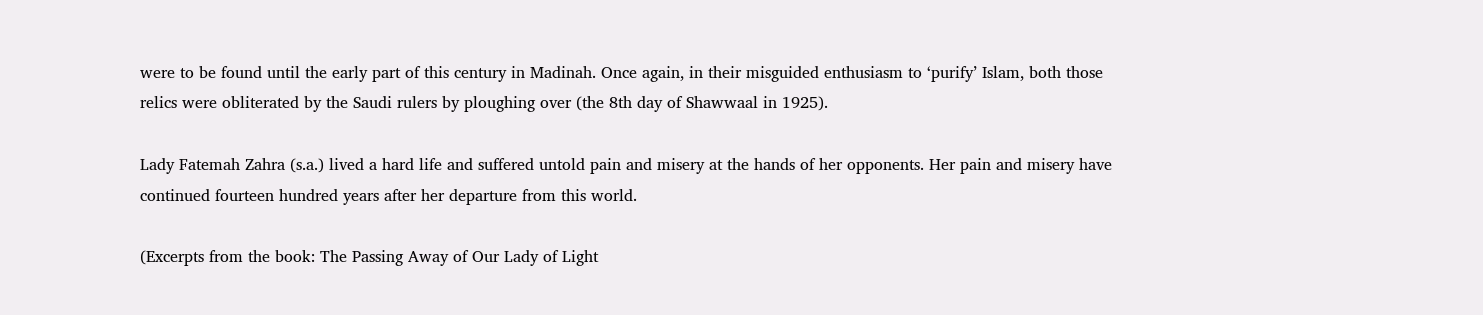were to be found until the early part of this century in Madinah. Once again, in their misguided enthusiasm to ‘purify’ Islam, both those relics were obliterated by the Saudi rulers by ploughing over (the 8th day of Shawwaal in 1925).

Lady Fatemah Zahra (s.a.) lived a hard life and suffered untold pain and misery at the hands of her opponents. Her pain and misery have continued fourteen hundred years after her departure from this world.

(Excerpts from the book: The Passing Away of Our Lady of Light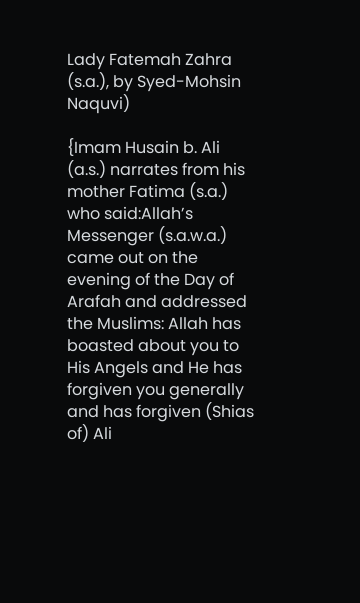Lady Fatemah Zahra (s.a.), by Syed-Mohsin Naquvi)

{Imam Husain b. Ali (a.s.) narrates from his mother Fatima (s.a.) who said:Allah’s Messenger (s.a.w.a.) came out on the evening of the Day of Arafah and addressed the Muslims: Allah has boasted about you to His Angels and He has forgiven you generally and has forgiven (Shias of) Ali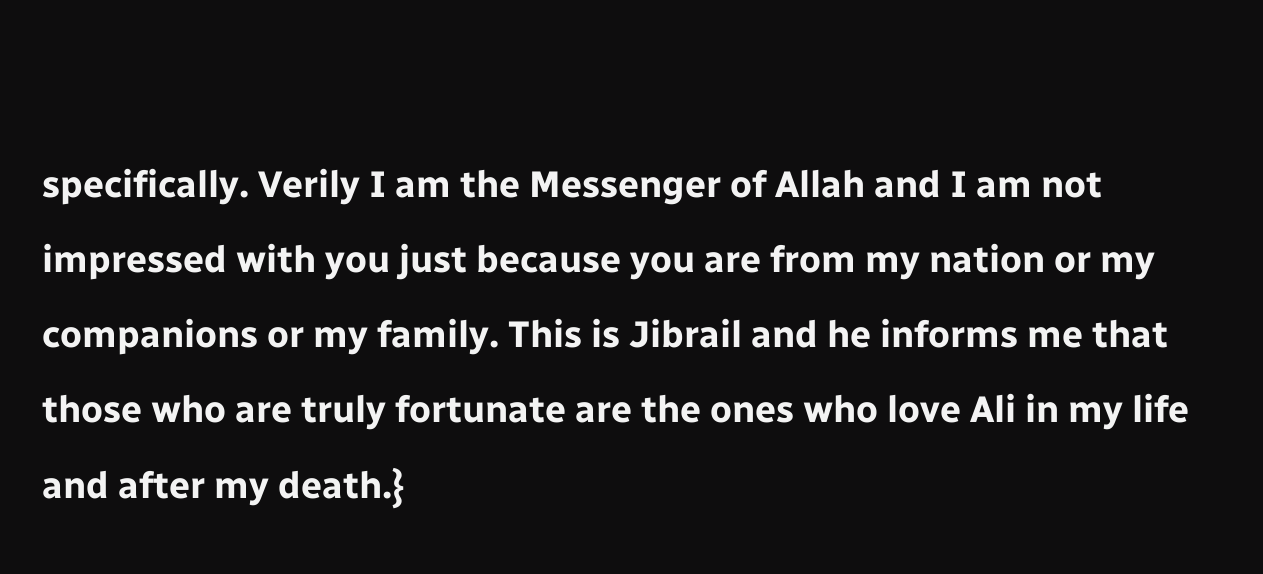specifically. Verily I am the Messenger of Allah and I am not impressed with you just because you are from my nation or my companions or my family. This is Jibrail and he informs me that those who are truly fortunate are the ones who love Ali in my life and after my death.}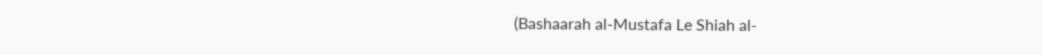(Bashaarah al-Mustafa Le Shiah al-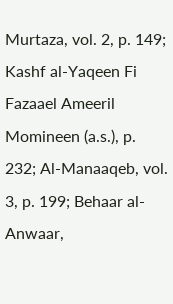Murtaza, vol. 2, p. 149; Kashf al-Yaqeen Fi Fazaael Ameeril Momineen (a.s.), p. 232; Al-Manaaqeb, vol. 3, p. 199; Behaar al-Anwaar,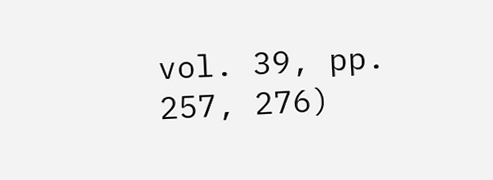vol. 39, pp. 257, 276)